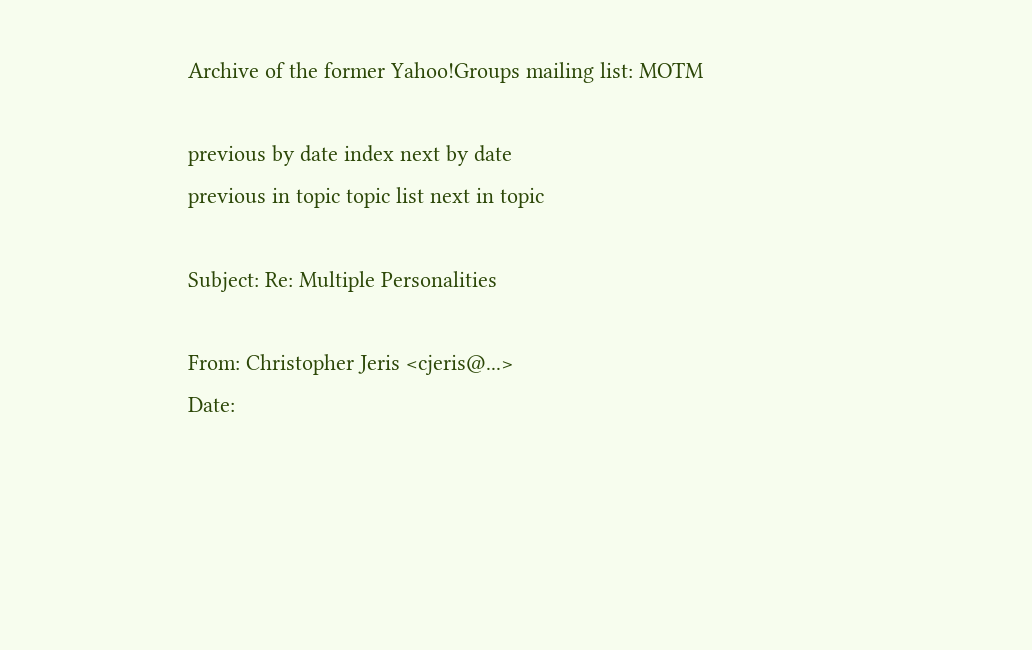Archive of the former Yahoo!Groups mailing list: MOTM

previous by date index next by date
previous in topic topic list next in topic

Subject: Re: Multiple Personalities

From: Christopher Jeris <cjeris@...>
Date: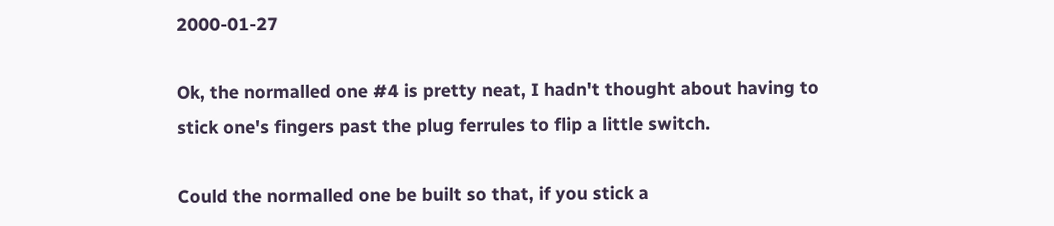2000-01-27

Ok, the normalled one #4 is pretty neat, I hadn't thought about having to
stick one's fingers past the plug ferrules to flip a little switch.

Could the normalled one be built so that, if you stick a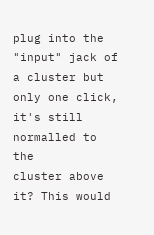plug into the
"input" jack of a cluster but only one click, it's still normalled to the
cluster above it? This would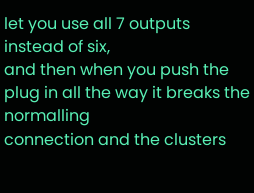let you use all 7 outputs instead of six,
and then when you push the plug in all the way it breaks the normalling
connection and the clusters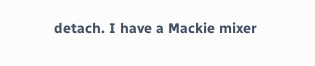detach. I have a Mackie mixer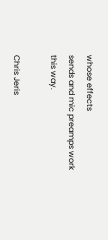whose effects
sends and mic preamps work this way.

Chris Jeris